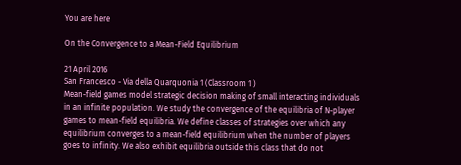You are here

On the Convergence to a Mean-Field Equilibrium

21 April 2016
San Francesco - Via della Quarquonia 1 (Classroom 1 )
Mean-field games model strategic decision making of small interacting individuals in an infinite population. We study the convergence of the equilibria of N-player games to mean-field equilibria. We define classes of strategies over which any equilibrium converges to a mean-field equilibrium when the number of players goes to infinity. We also exhibit equilibria outside this class that do not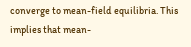converge to mean-field equilibria. This implies that mean-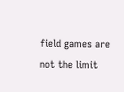field games are not the limit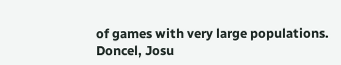of games with very large populations.
Doncel, Josu